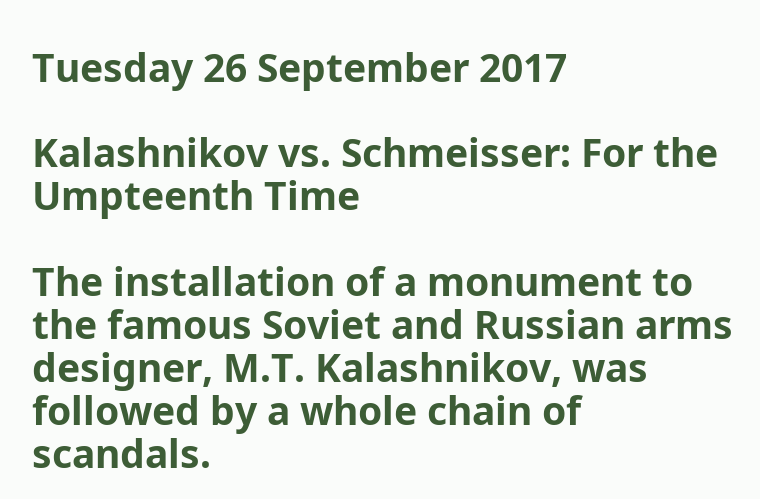Tuesday 26 September 2017

Kalashnikov vs. Schmeisser: For the Umpteenth Time

The installation of a monument to the famous Soviet and Russian arms designer, M.T. Kalashnikov, was followed by a whole chain of scandals.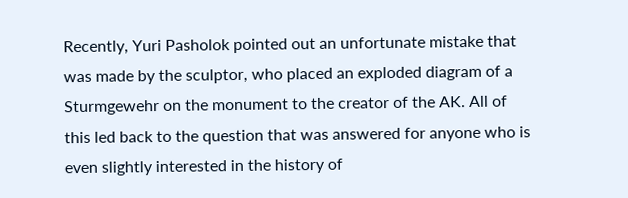Recently, Yuri Pasholok pointed out an unfortunate mistake that was made by the sculptor, who placed an exploded diagram of a Sturmgewehr on the monument to the creator of the AK. All of this led back to the question that was answered for anyone who is even slightly interested in the history of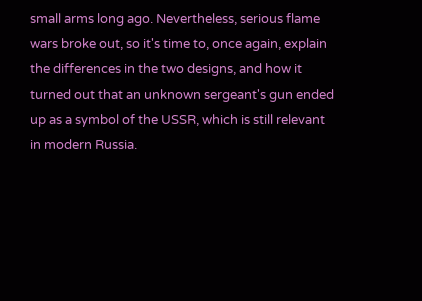small arms long ago. Nevertheless, serious flame wars broke out, so it's time to, once again, explain the differences in the two designs, and how it turned out that an unknown sergeant's gun ended up as a symbol of the USSR, which is still relevant in modern Russia.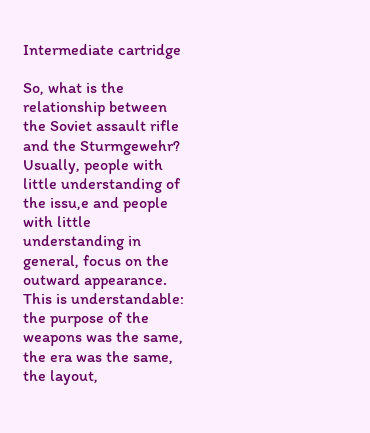Intermediate cartridge

So, what is the relationship between the Soviet assault rifle and the Sturmgewehr? Usually, people with little understanding of the issu,e and people with little understanding in general, focus on the outward appearance. This is understandable: the purpose of the weapons was the same, the era was the same, the layout,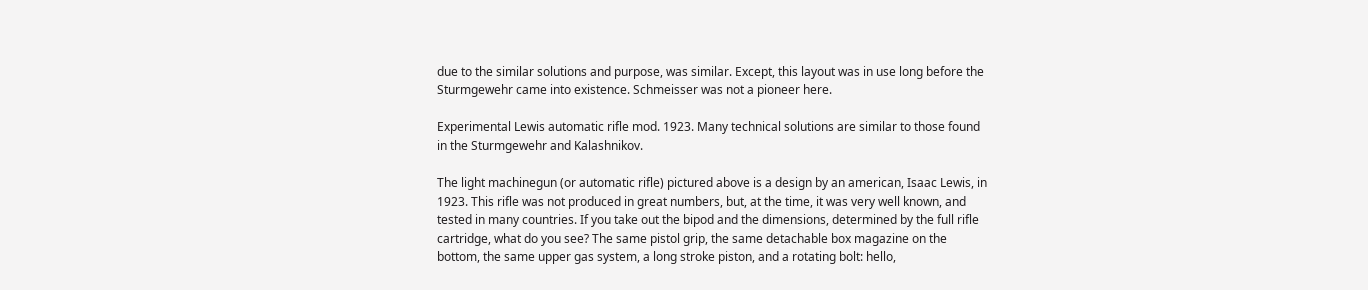due to the similar solutions and purpose, was similar. Except, this layout was in use long before the Sturmgewehr came into existence. Schmeisser was not a pioneer here.

Experimental Lewis automatic rifle mod. 1923. Many technical solutions are similar to those found in the Sturmgewehr and Kalashnikov.

The light machinegun (or automatic rifle) pictured above is a design by an american, Isaac Lewis, in 1923. This rifle was not produced in great numbers, but, at the time, it was very well known, and tested in many countries. If you take out the bipod and the dimensions, determined by the full rifle cartridge, what do you see? The same pistol grip, the same detachable box magazine on the bottom, the same upper gas system, a long stroke piston, and a rotating bolt: hello,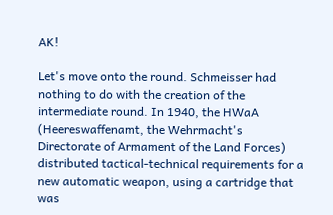AK!

Let's move onto the round. Schmeisser had nothing to do with the creation of the intermediate round. In 1940, the HWaA (Heereswaffenamt, the Wehrmacht's Directorate of Armament of the Land Forces) distributed tactical-technical requirements for a new automatic weapon, using a cartridge that was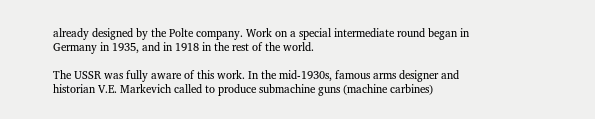already designed by the Polte company. Work on a special intermediate round began in Germany in 1935, and in 1918 in the rest of the world.

The USSR was fully aware of this work. In the mid-1930s, famous arms designer and historian V.E. Markevich called to produce submachine guns (machine carbines)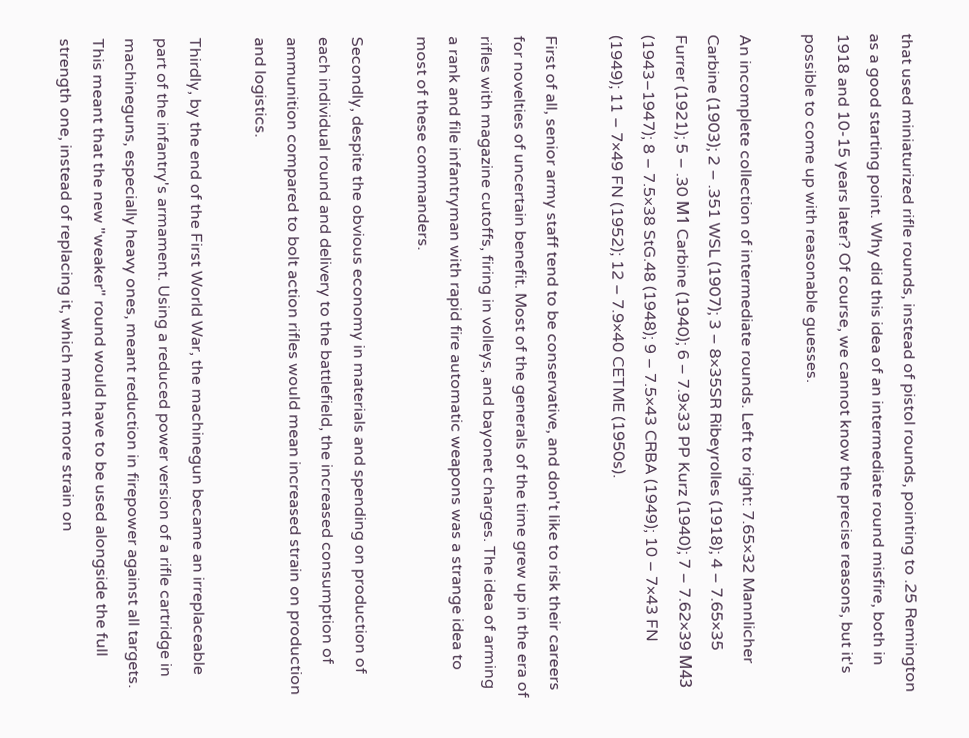that used miniaturized rifle rounds, instead of pistol rounds, pointing to .25 Remington as a good starting point. Why did this idea of an intermediate round misfire, both in 1918 and 10-15 years later? Of course, we cannot know the precise reasons, but it's possible to come up with reasonable guesses.

An incomplete collection of intermediate rounds. Left to right: 7.65×32 Mannlicher Carbine (1903); 2 – .351 WSL (1907); 3 – 8×35SR Ribeyrolles (1918); 4 – 7.65×35 Furrer (1921); 5 – .30 М1 Carbine (1940); 6 – 7.9×33 PP Kurz (1940); 7 – 7.62×39 М43 (1943–1947); 8 – 7.5×38 StG.48 (1948); 9 – 7.5×43 CRBA (1949); 10 – 7×43 FN (1949); 11 – 7×49 FN (1952); 12 – 7.9×40 CETME (1950s).

First of all, senior army staff tend to be conservative, and don't like to risk their careers for novelties of uncertain benefit. Most of the generals of the time grew up in the era of rifles with magazine cutoffs, firing in volleys, and bayonet charges. The idea of arming a rank and file infantryman with rapid fire automatic weapons was a strange idea to most of these commanders.

Secondly, despite the obvious economy in materials and spending on production of each individual round and delivery to the battlefield, the increased consumption of ammunition compared to bolt action rifles would mean increased strain on production and logistics.

Thirdly, by the end of the First World War, the machinegun became an irreplaceable part of the infantry's armament. Using a reduced power version of a rifle cartridge in machineguns, especially heavy ones, meant reduction in firepower against all targets. This meant that the new "weaker" round would have to be used alongside the full strength one, instead of replacing it, which meant more strain on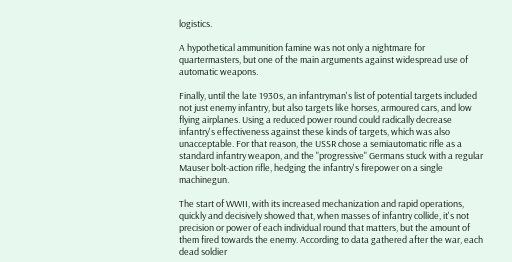logistics.

A hypothetical ammunition famine was not only a nightmare for quartermasters, but one of the main arguments against widespread use of automatic weapons.

Finally, until the late 1930s, an infantryman's list of potential targets included not just enemy infantry, but also targets like horses, armoured cars, and low flying airplanes. Using a reduced power round could radically decrease infantry's effectiveness against these kinds of targets, which was also unacceptable. For that reason, the USSR chose a semiautomatic rifle as a standard infantry weapon, and the "progressive" Germans stuck with a regular Mauser bolt-action rifle, hedging the infantry's firepower on a single machinegun.

The start of WWII, with its increased mechanization and rapid operations, quickly and decisively showed that, when masses of infantry collide, it's not precision or power of each individual round that matters, but the amount of them fired towards the enemy. According to data gathered after the war, each dead soldier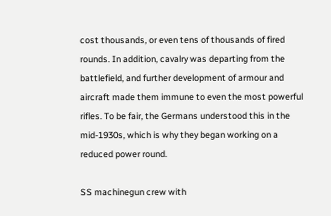cost thousands, or even tens of thousands of fired rounds. In addition, cavalry was departing from the battlefield, and further development of armour and aircraft made them immune to even the most powerful rifles. To be fair, the Germans understood this in the mid-1930s, which is why they began working on a reduced power round.

SS machinegun crew with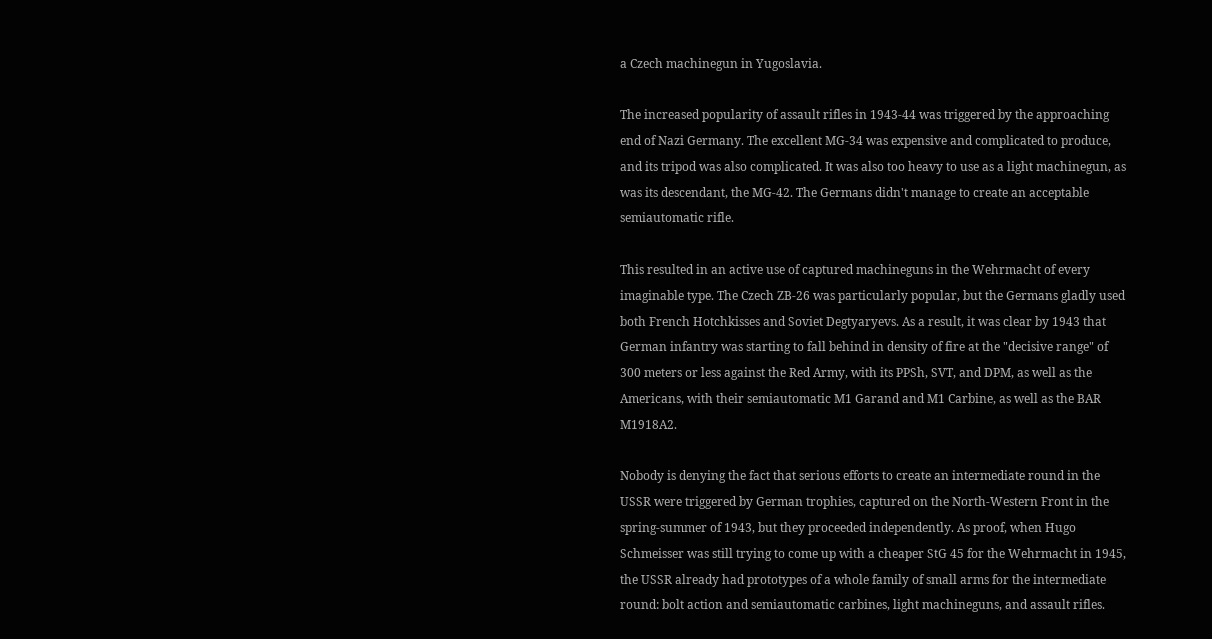a Czech machinegun in Yugoslavia.

The increased popularity of assault rifles in 1943-44 was triggered by the approaching end of Nazi Germany. The excellent MG-34 was expensive and complicated to produce, and its tripod was also complicated. It was also too heavy to use as a light machinegun, as was its descendant, the MG-42. The Germans didn't manage to create an acceptable semiautomatic rifle.

This resulted in an active use of captured machineguns in the Wehrmacht of every imaginable type. The Czech ZB-26 was particularly popular, but the Germans gladly used both French Hotchkisses and Soviet Degtyaryevs. As a result, it was clear by 1943 that German infantry was starting to fall behind in density of fire at the "decisive range" of 300 meters or less against the Red Army, with its PPSh, SVT, and DPM, as well as the Americans, with their semiautomatic M1 Garand and M1 Carbine, as well as the BAR M1918A2.

Nobody is denying the fact that serious efforts to create an intermediate round in the USSR were triggered by German trophies, captured on the North-Western Front in the spring-summer of 1943, but they proceeded independently. As proof, when Hugo Schmeisser was still trying to come up with a cheaper StG 45 for the Wehrmacht in 1945, the USSR already had prototypes of a whole family of small arms for the intermediate round: bolt action and semiautomatic carbines, light machineguns, and assault rifles.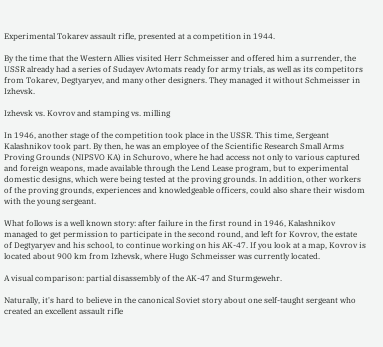Experimental Tokarev assault rifle, presented at a competition in 1944.

By the time that the Western Allies visited Herr Schmeisser and offered him a surrender, the USSR already had a series of Sudayev Avtomats ready for army trials, as well as its competitors from Tokarev, Degtyaryev, and many other designers. They managed it without Schmeisser in Izhevsk.

Izhevsk vs. Kovrov and stamping vs. milling

In 1946, another stage of the competition took place in the USSR. This time, Sergeant Kalashnikov took part. By then, he was an employee of the Scientific Research Small Arms Proving Grounds (NIPSVO KA) in Schurovo, where he had access not only to various captured and foreign weapons, made available through the Lend Lease program, but to experimental domestic designs, which were being tested at the proving grounds. In addition, other workers of the proving grounds, experiences and knowledgeable officers, could also share their wisdom with the young sergeant.

What follows is a well known story: after failure in the first round in 1946, Kalashnikov managed to get permission to participate in the second round, and left for Kovrov, the estate of Degtyaryev and his school, to continue working on his AK-47. If you look at a map, Kovrov is located about 900 km from Izhevsk, where Hugo Schmeisser was currently located.

A visual comparison: partial disassembly of the AK-47 and Sturmgewehr.

Naturally, it's hard to believe in the canonical Soviet story about one self-taught sergeant who created an excellent assault rifle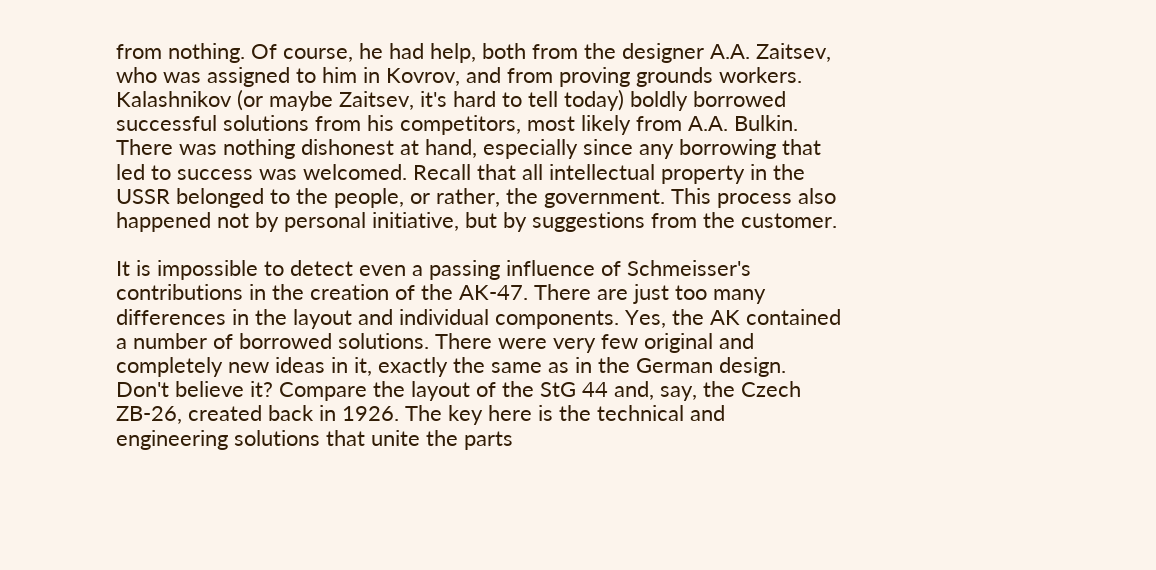from nothing. Of course, he had help, both from the designer A.A. Zaitsev, who was assigned to him in Kovrov, and from proving grounds workers. Kalashnikov (or maybe Zaitsev, it's hard to tell today) boldly borrowed successful solutions from his competitors, most likely from A.A. Bulkin. There was nothing dishonest at hand, especially since any borrowing that led to success was welcomed. Recall that all intellectual property in the USSR belonged to the people, or rather, the government. This process also happened not by personal initiative, but by suggestions from the customer.

It is impossible to detect even a passing influence of Schmeisser's contributions in the creation of the AK-47. There are just too many differences in the layout and individual components. Yes, the AK contained a number of borrowed solutions. There were very few original and completely new ideas in it, exactly the same as in the German design. Don't believe it? Compare the layout of the StG 44 and, say, the Czech ZB-26, created back in 1926. The key here is the technical and engineering solutions that unite the parts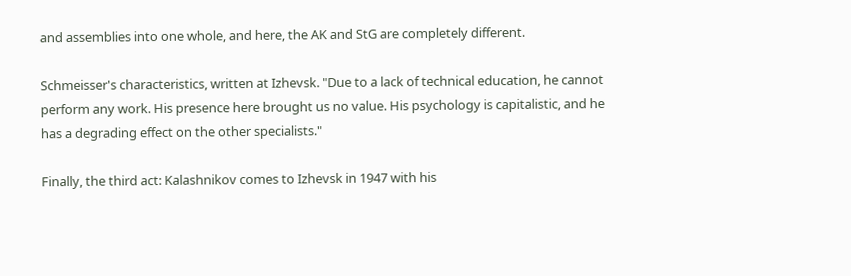and assemblies into one whole, and here, the AK and StG are completely different.

Schmeisser's characteristics, written at Izhevsk. "Due to a lack of technical education, he cannot perform any work. His presence here brought us no value. His psychology is capitalistic, and he has a degrading effect on the other specialists."

Finally, the third act: Kalashnikov comes to Izhevsk in 1947 with his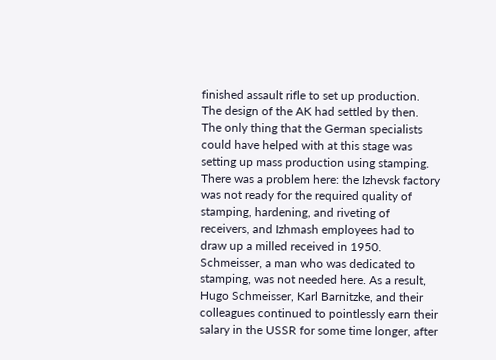finished assault rifle to set up production. The design of the AK had settled by then. The only thing that the German specialists could have helped with at this stage was setting up mass production using stamping. There was a problem here: the Izhevsk factory was not ready for the required quality of stamping, hardening, and riveting of receivers, and Izhmash employees had to draw up a milled received in 1950. Schmeisser, a man who was dedicated to stamping, was not needed here. As a result, Hugo Schmeisser, Karl Barnitzke, and their colleagues continued to pointlessly earn their salary in the USSR for some time longer, after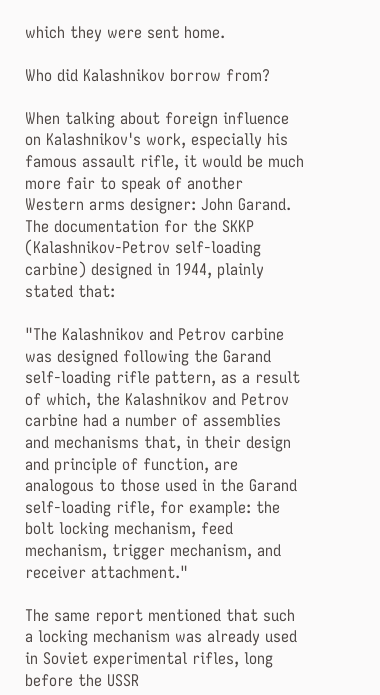which they were sent home.

Who did Kalashnikov borrow from?

When talking about foreign influence on Kalashnikov's work, especially his famous assault rifle, it would be much more fair to speak of another Western arms designer: John Garand. The documentation for the SKKP (Kalashnikov-Petrov self-loading carbine) designed in 1944, plainly stated that:

"The Kalashnikov and Petrov carbine was designed following the Garand self-loading rifle pattern, as a result of which, the Kalashnikov and Petrov carbine had a number of assemblies and mechanisms that, in their design and principle of function, are analogous to those used in the Garand self-loading rifle, for example: the bolt locking mechanism, feed mechanism, trigger mechanism, and receiver attachment."

The same report mentioned that such a locking mechanism was already used in Soviet experimental rifles, long before the USSR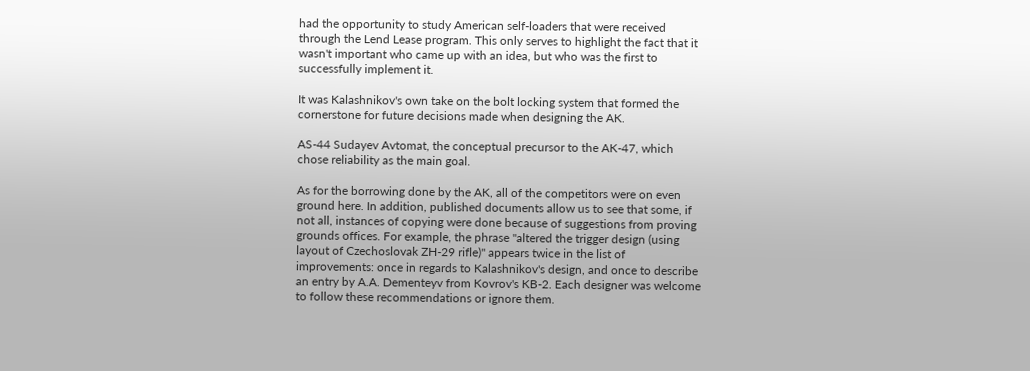had the opportunity to study American self-loaders that were received through the Lend Lease program. This only serves to highlight the fact that it wasn't important who came up with an idea, but who was the first to successfully implement it.

It was Kalashnikov's own take on the bolt locking system that formed the cornerstone for future decisions made when designing the AK.

AS-44 Sudayev Avtomat, the conceptual precursor to the AK-47, which chose reliability as the main goal.

As for the borrowing done by the AK, all of the competitors were on even ground here. In addition, published documents allow us to see that some, if not all, instances of copying were done because of suggestions from proving grounds offices. For example, the phrase "altered the trigger design (using layout of Czechoslovak ZH-29 rifle)" appears twice in the list of improvements: once in regards to Kalashnikov's design, and once to describe an entry by A.A. Dementeyv from Kovrov's KB-2. Each designer was welcome to follow these recommendations or ignore them.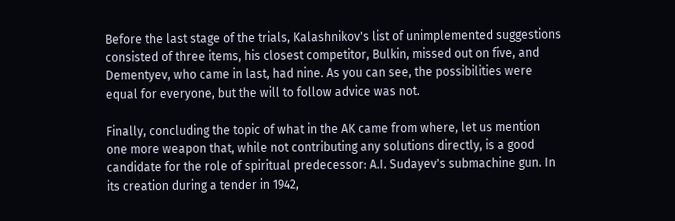Before the last stage of the trials, Kalashnikov's list of unimplemented suggestions consisted of three items, his closest competitor, Bulkin, missed out on five, and Dementyev, who came in last, had nine. As you can see, the possibilities were equal for everyone, but the will to follow advice was not.

Finally, concluding the topic of what in the AK came from where, let us mention one more weapon that, while not contributing any solutions directly, is a good candidate for the role of spiritual predecessor: A.I. Sudayev's submachine gun. In its creation during a tender in 1942,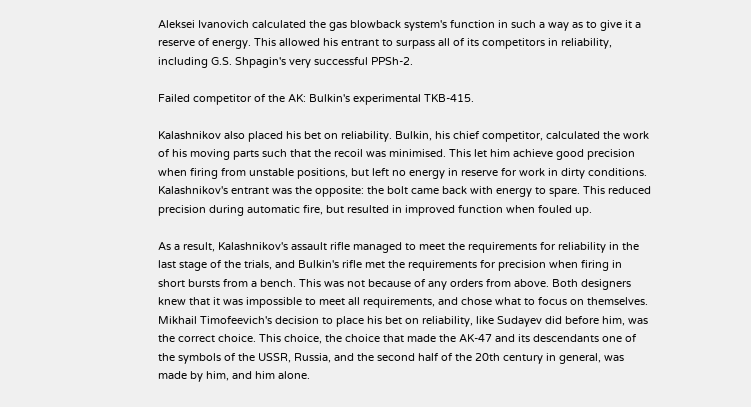Aleksei Ivanovich calculated the gas blowback system's function in such a way as to give it a reserve of energy. This allowed his entrant to surpass all of its competitors in reliability, including G.S. Shpagin's very successful PPSh-2.

Failed competitor of the AK: Bulkin's experimental TKB-415.

Kalashnikov also placed his bet on reliability. Bulkin, his chief competitor, calculated the work of his moving parts such that the recoil was minimised. This let him achieve good precision when firing from unstable positions, but left no energy in reserve for work in dirty conditions. Kalashnikov's entrant was the opposite: the bolt came back with energy to spare. This reduced precision during automatic fire, but resulted in improved function when fouled up.

As a result, Kalashnikov's assault rifle managed to meet the requirements for reliability in the last stage of the trials, and Bulkin's rifle met the requirements for precision when firing in short bursts from a bench. This was not because of any orders from above. Both designers knew that it was impossible to meet all requirements, and chose what to focus on themselves. Mikhail Timofeevich's decision to place his bet on reliability, like Sudayev did before him, was the correct choice. This choice, the choice that made the AK-47 and its descendants one of the symbols of the USSR, Russia, and the second half of the 20th century in general, was made by him, and him alone.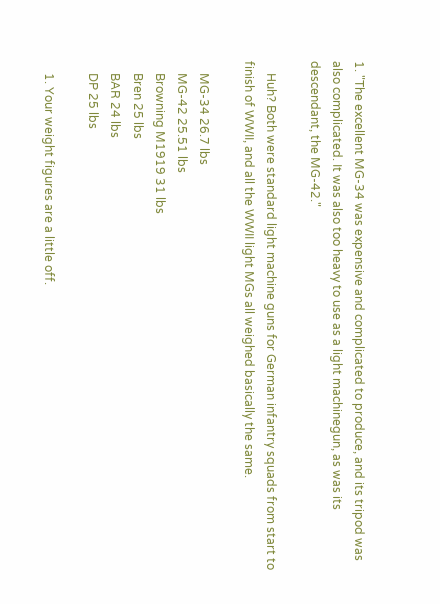1. "The excellent MG-34 was expensive and complicated to produce, and its tripod was also complicated. It was also too heavy to use as a light machinegun, as was its descendant, the MG-42."

    Huh? Both were standard light machine guns for German infantry squads from start to finish of WWII, and all the WWII light MGs all weighed basically the same.

    MG-34 26.7 lbs
    MG-42 25.51 lbs
    Browning M1919 31 lbs
    Bren 25 lbs
    BAR 24 lbs
    DP 25 lbs

    1. Your weight figures are a little off.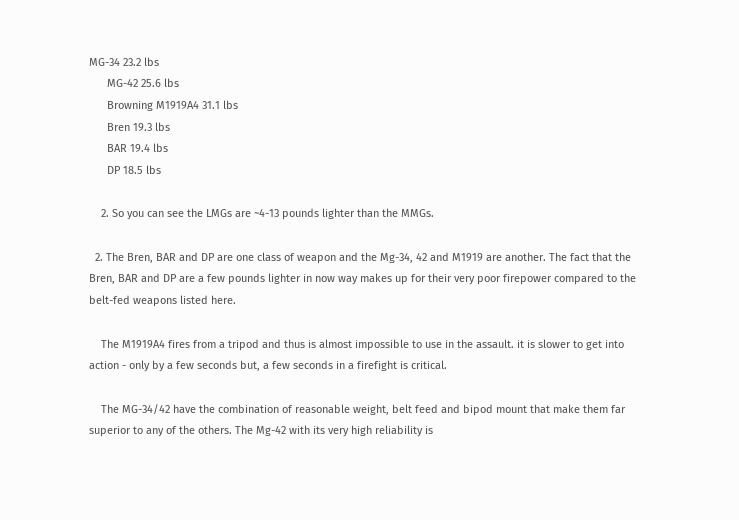MG-34 23.2 lbs
      MG-42 25.6 lbs
      Browning M1919A4 31.1 lbs
      Bren 19.3 lbs
      BAR 19.4 lbs
      DP 18.5 lbs

    2. So you can see the LMGs are ~4-13 pounds lighter than the MMGs.

  2. The Bren, BAR and DP are one class of weapon and the Mg-34, 42 and M1919 are another. The fact that the Bren, BAR and DP are a few pounds lighter in now way makes up for their very poor firepower compared to the belt-fed weapons listed here.

    The M1919A4 fires from a tripod and thus is almost impossible to use in the assault. it is slower to get into action - only by a few seconds but, a few seconds in a firefight is critical.

    The MG-34/42 have the combination of reasonable weight, belt feed and bipod mount that make them far superior to any of the others. The Mg-42 with its very high reliability is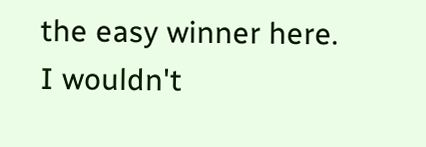the easy winner here. I wouldn't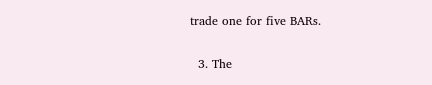trade one for five BARs.

  3. The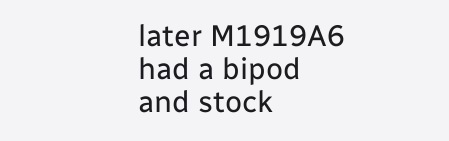later M1919A6 had a bipod and stock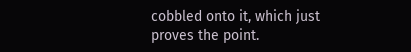cobbled onto it, which just proves the point.